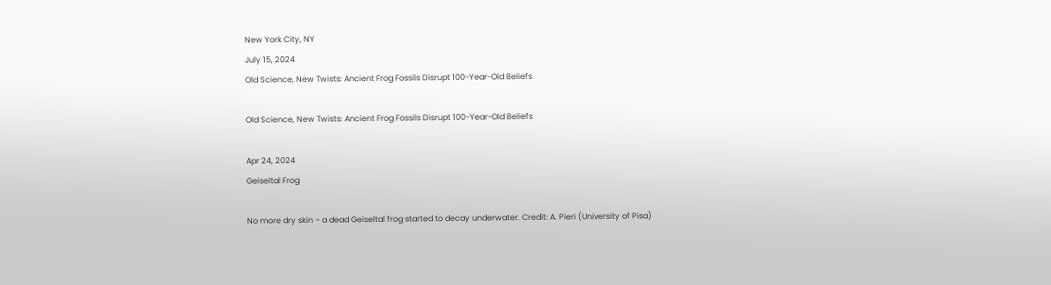New York City, NY
July 15, 2024
Old Science, New Twists: Ancient Frog Fossils Disrupt 100-Year-Old Beliefs

Old Science, New Twists: Ancient Frog Fossils Disrupt 100-Year-Old Beliefs

Apr 24, 2024
Geiseltal Frog

No more dry skin – a dead Geiseltal frog started to decay underwater. Credit: A. Pieri (University of Pisa)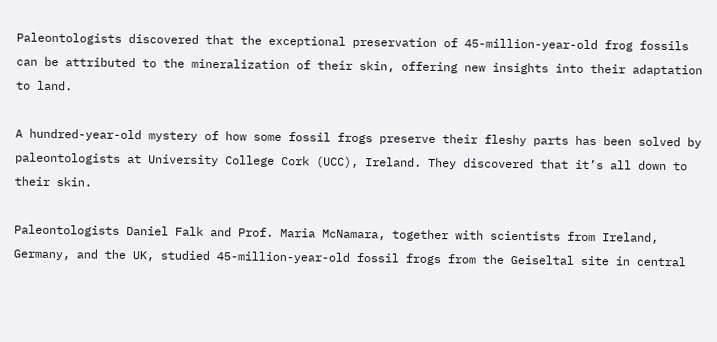Paleontologists discovered that the exceptional preservation of 45-million-year-old frog fossils can be attributed to the mineralization of their skin, offering new insights into their adaptation to land.

A hundred-year-old mystery of how some fossil frogs preserve their fleshy parts has been solved by paleontologists at University College Cork (UCC), Ireland. They discovered that it’s all down to their skin.

Paleontologists Daniel Falk and Prof. Maria McNamara, together with scientists from Ireland, Germany, and the UK, studied 45-million-year-old fossil frogs from the Geiseltal site in central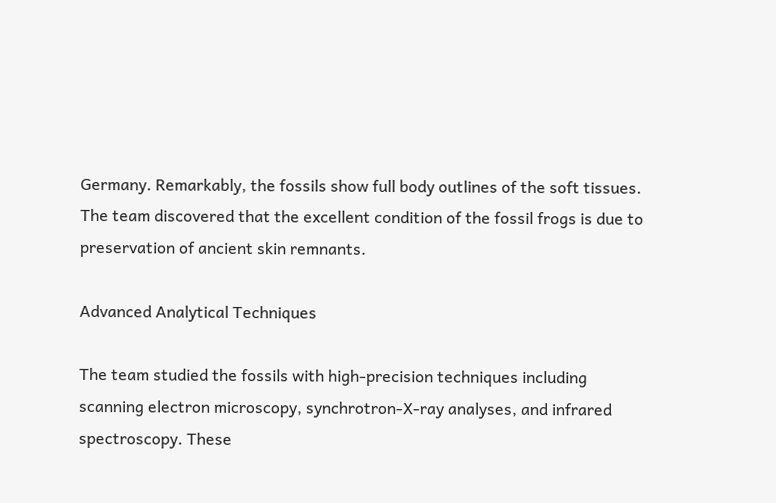Germany. Remarkably, the fossils show full body outlines of the soft tissues. The team discovered that the excellent condition of the fossil frogs is due to preservation of ancient skin remnants.

Advanced Analytical Techniques

The team studied the fossils with high-precision techniques including scanning electron microscopy, synchrotron-X-ray analyses, and infrared spectroscopy. These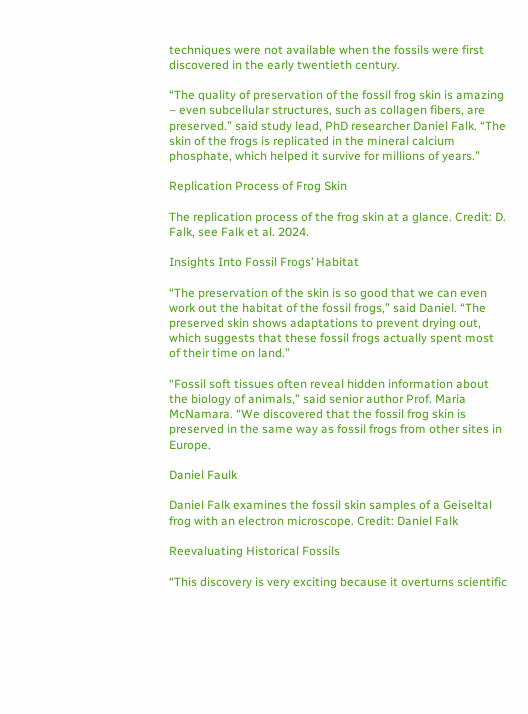techniques were not available when the fossils were first discovered in the early twentieth century.

“The quality of preservation of the fossil frog skin is amazing – even subcellular structures, such as collagen fibers, are preserved.” said study lead, PhD researcher Daniel Falk. “The skin of the frogs is replicated in the mineral calcium phosphate, which helped it survive for millions of years.”

Replication Process of Frog Skin

The replication process of the frog skin at a glance. Credit: D. Falk, see Falk et al. 2024.

Insights Into Fossil Frogs’ Habitat

“The preservation of the skin is so good that we can even work out the habitat of the fossil frogs,” said Daniel. “The preserved skin shows adaptations to prevent drying out, which suggests that these fossil frogs actually spent most of their time on land.”

“Fossil soft tissues often reveal hidden information about the biology of animals,” said senior author Prof. Maria McNamara. “We discovered that the fossil frog skin is preserved in the same way as fossil frogs from other sites in Europe.

Daniel Faulk

Daniel Falk examines the fossil skin samples of a Geiseltal frog with an electron microscope. Credit: Daniel Falk

Reevaluating Historical Fossils

“This discovery is very exciting because it overturns scientific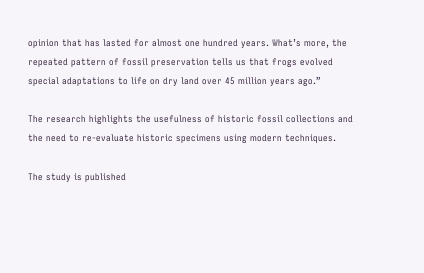opinion that has lasted for almost one hundred years. What’s more, the repeated pattern of fossil preservation tells us that frogs evolved special adaptations to life on dry land over 45 million years ago.”

The research highlights the usefulness of historic fossil collections and the need to re-evaluate historic specimens using modern techniques.

The study is published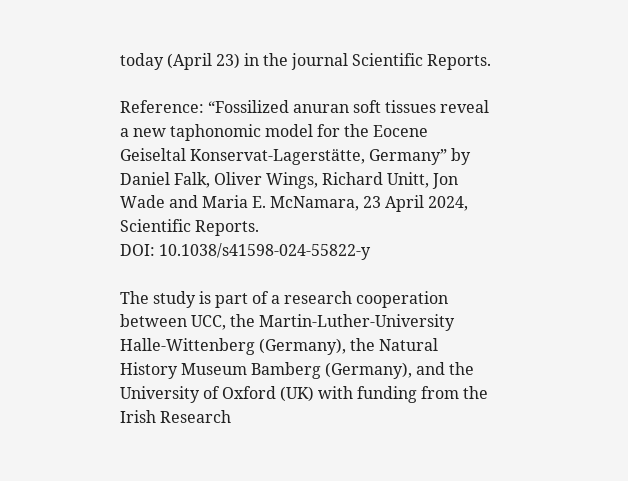today (April 23) in the journal Scientific Reports.

Reference: “Fossilized anuran soft tissues reveal a new taphonomic model for the Eocene Geiseltal Konservat-Lagerstätte, Germany” by Daniel Falk, Oliver Wings, Richard Unitt, Jon Wade and Maria E. McNamara, 23 April 2024, Scientific Reports.
DOI: 10.1038/s41598-024-55822-y

The study is part of a research cooperation between UCC, the Martin-Luther-University Halle-Wittenberg (Germany), the Natural History Museum Bamberg (Germany), and the University of Oxford (UK) with funding from the Irish Research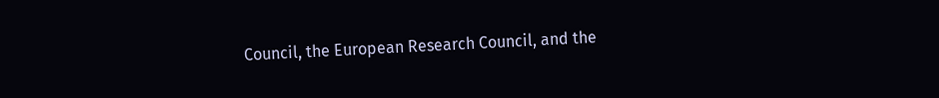Council, the European Research Council, and the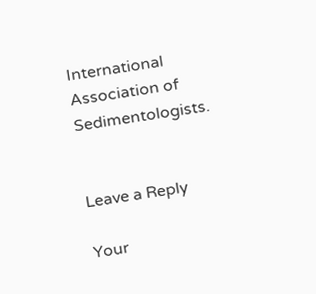International Association of Sedimentologists.


Leave a Reply

Your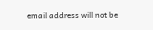email address will not be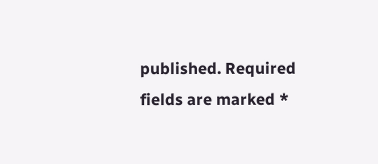published. Required fields are marked *